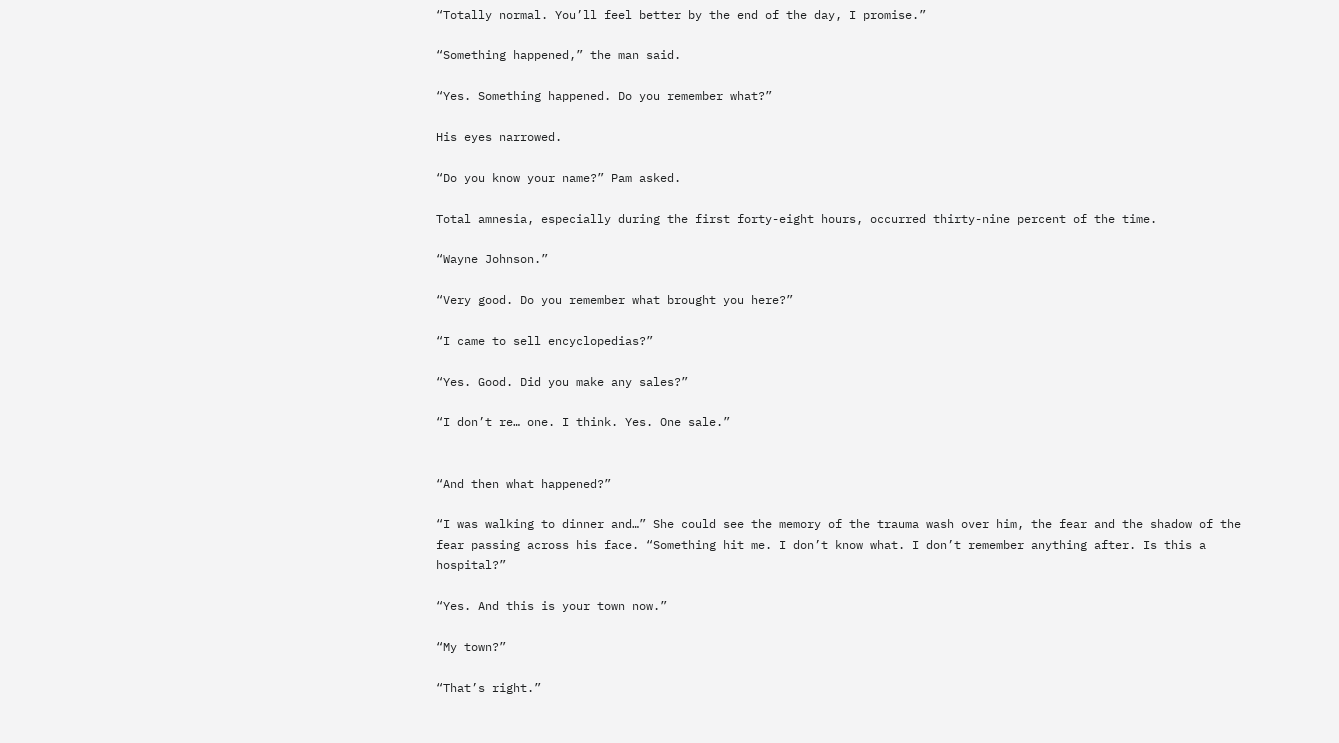“Totally normal. You’ll feel better by the end of the day, I promise.”

“Something happened,” the man said.

“Yes. Something happened. Do you remember what?”

His eyes narrowed.

“Do you know your name?” Pam asked.

Total amnesia, especially during the first forty-eight hours, occurred thirty-nine percent of the time.

“Wayne Johnson.”

“Very good. Do you remember what brought you here?”

“I came to sell encyclopedias?”

“Yes. Good. Did you make any sales?”

“I don’t re… one. I think. Yes. One sale.”


“And then what happened?”

“I was walking to dinner and…” She could see the memory of the trauma wash over him, the fear and the shadow of the fear passing across his face. “Something hit me. I don’t know what. I don’t remember anything after. Is this a hospital?”

“Yes. And this is your town now.”

“My town?”

“That’s right.”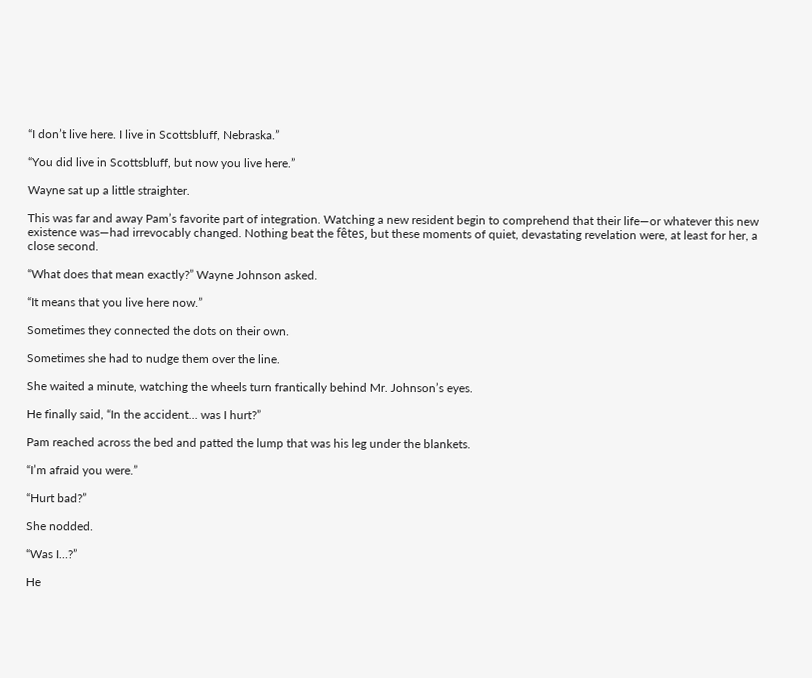“I don’t live here. I live in Scottsbluff, Nebraska.”

“You did live in Scottsbluff, but now you live here.”

Wayne sat up a little straighter.

This was far and away Pam’s favorite part of integration. Watching a new resident begin to comprehend that their life—or whatever this new existence was—had irrevocably changed. Nothing beat the fêtes, but these moments of quiet, devastating revelation were, at least for her, a close second.

“What does that mean exactly?” Wayne Johnson asked.

“It means that you live here now.”

Sometimes they connected the dots on their own.

Sometimes she had to nudge them over the line.

She waited a minute, watching the wheels turn frantically behind Mr. Johnson’s eyes.

He finally said, “In the accident… was I hurt?”

Pam reached across the bed and patted the lump that was his leg under the blankets.

“I’m afraid you were.”

“Hurt bad?”

She nodded.

“Was I…?”

He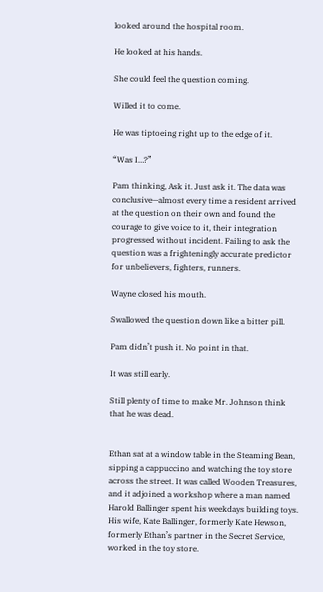looked around the hospital room.

He looked at his hands.

She could feel the question coming.

Willed it to come.

He was tiptoeing right up to the edge of it.

“Was I…?”

Pam thinking, Ask it. Just ask it. The data was conclusive—almost every time a resident arrived at the question on their own and found the courage to give voice to it, their integration progressed without incident. Failing to ask the question was a frighteningly accurate predictor for unbelievers, fighters, runners.

Wayne closed his mouth.

Swallowed the question down like a bitter pill.

Pam didn’t push it. No point in that.

It was still early.

Still plenty of time to make Mr. Johnson think that he was dead.


Ethan sat at a window table in the Steaming Bean, sipping a cappuccino and watching the toy store across the street. It was called Wooden Treasures, and it adjoined a workshop where a man named Harold Ballinger spent his weekdays building toys. His wife, Kate Ballinger, formerly Kate Hewson, formerly Ethan’s partner in the Secret Service, worked in the toy store.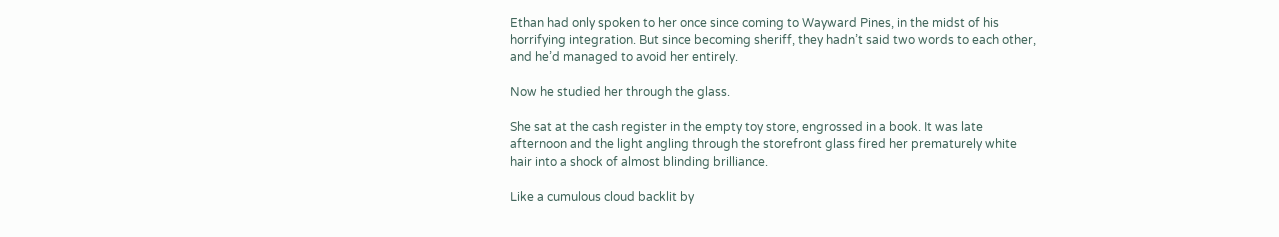Ethan had only spoken to her once since coming to Wayward Pines, in the midst of his horrifying integration. But since becoming sheriff, they hadn’t said two words to each other, and he’d managed to avoid her entirely.

Now he studied her through the glass.

She sat at the cash register in the empty toy store, engrossed in a book. It was late afternoon and the light angling through the storefront glass fired her prematurely white hair into a shock of almost blinding brilliance.

Like a cumulous cloud backlit by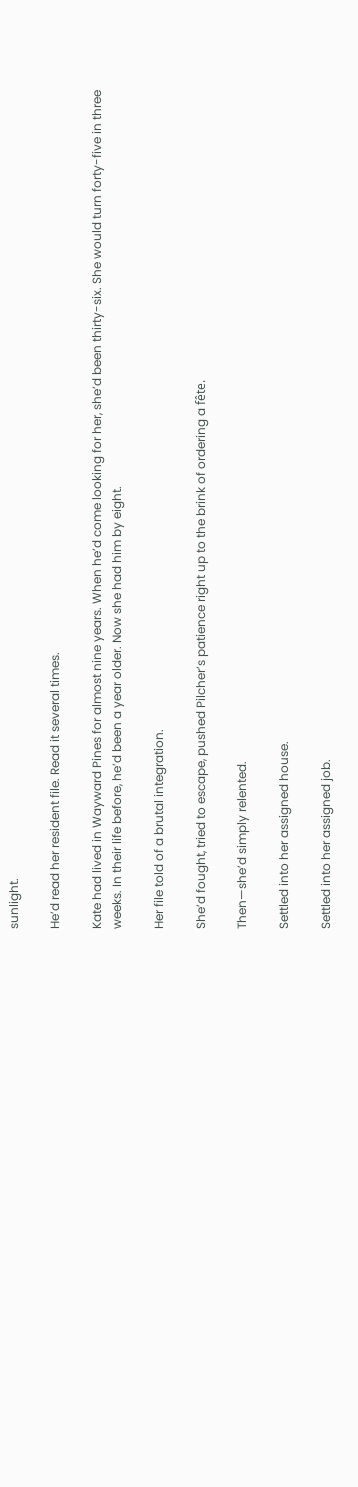sunlight.

He’d read her resident file. Read it several times.

Kate had lived in Wayward Pines for almost nine years. When he’d come looking for her, she’d been thirty-six. She would turn forty-five in three weeks. In their life before, he’d been a year older. Now she had him by eight.

Her file told of a brutal integration.

She’d fought, tried to escape, pushed Pilcher’s patience right up to the brink of ordering a fête.

Then—she’d simply relented.

Settled into her assigned house.

Settled into her assigned job.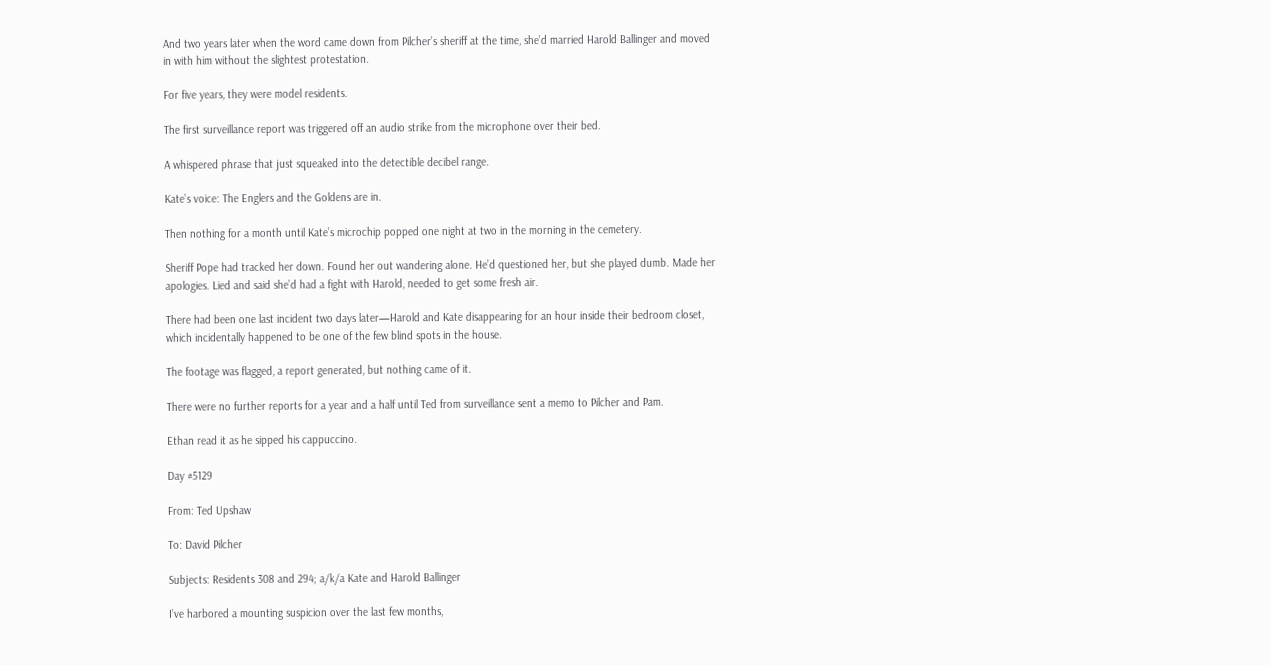And two years later when the word came down from Pilcher’s sheriff at the time, she’d married Harold Ballinger and moved in with him without the slightest protestation.

For five years, they were model residents.

The first surveillance report was triggered off an audio strike from the microphone over their bed.

A whispered phrase that just squeaked into the detectible decibel range.

Kate’s voice: The Englers and the Goldens are in.

Then nothing for a month until Kate’s microchip popped one night at two in the morning in the cemetery.

Sheriff Pope had tracked her down. Found her out wandering alone. He’d questioned her, but she played dumb. Made her apologies. Lied and said she’d had a fight with Harold, needed to get some fresh air.

There had been one last incident two days later—Harold and Kate disappearing for an hour inside their bedroom closet, which incidentally happened to be one of the few blind spots in the house.

The footage was flagged, a report generated, but nothing came of it.

There were no further reports for a year and a half until Ted from surveillance sent a memo to Pilcher and Pam.

Ethan read it as he sipped his cappuccino.

Day #5129

From: Ted Upshaw

To: David Pilcher

Subjects: Residents 308 and 294; a/k/a Kate and Harold Ballinger

I’ve harbored a mounting suspicion over the last few months,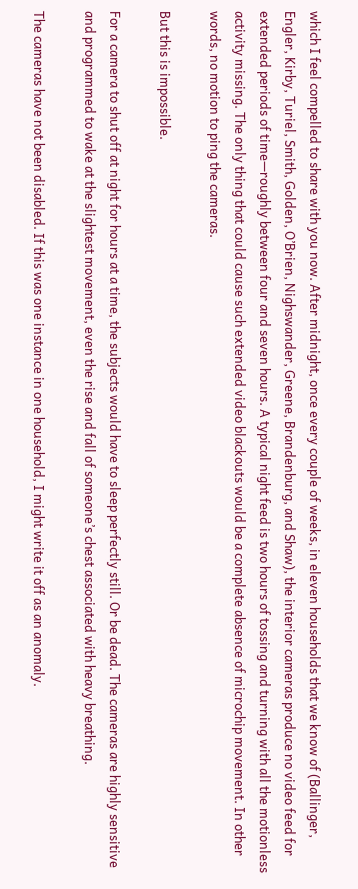which I feel compelled to share with you now. After midnight, once every couple of weeks, in eleven households that we know of (Ballinger, Engler, Kirby, Turiel, Smith, Golden, O’Brien, Nighswander, Greene, Brandenburg, and Shaw), the interior cameras produce no video feed for extended periods of time—roughly between four and seven hours. A typical night feed is two hours of tossing and turning with all the motionless activity missing. The only thing that could cause such extended video blackouts would be a complete absence of microchip movement. In other words, no motion to ping the cameras.

But this is impossible.

For a camera to shut off at night for hours at a time, the subjects would have to sleep perfectly still. Or be dead. The cameras are highly sensitive and programmed to wake at the slightest movement, even the rise and fall of someone’s chest associated with heavy breathing.

The cameras have not been disabled. If this was one instance in one household, I might write it off as an anomaly.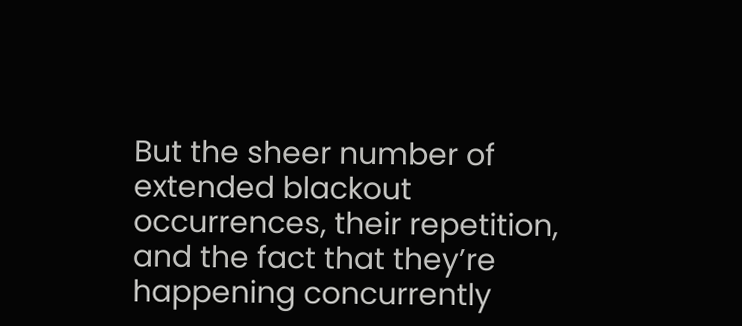But the sheer number of extended blackout occurrences, their repetition, and the fact that they’re happening concurrently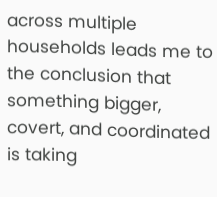across multiple households leads me to the conclusion that something bigger, covert, and coordinated is taking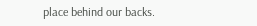place behind our backs.